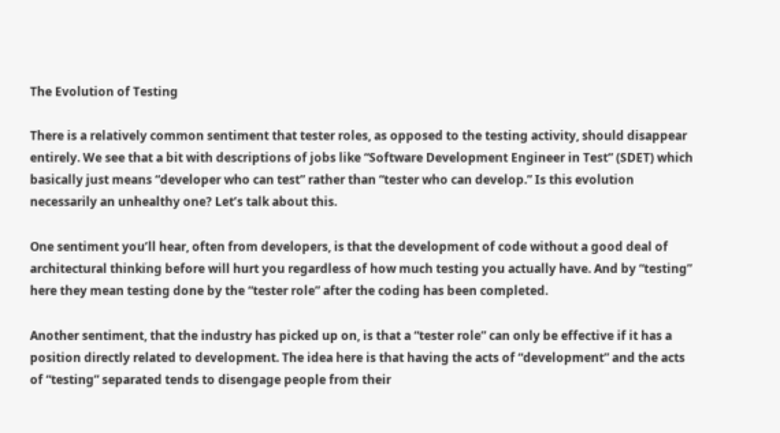The Evolution of Testing

There is a relatively common sentiment that tester roles, as opposed to the testing activity, should disappear entirely. We see that a bit with descriptions of jobs like “Software Development Engineer in Test” (SDET) which basically just means “developer who can test” rather than “tester who can develop.” Is this evolution necessarily an unhealthy one? Let’s talk about this.

One sentiment you’ll hear, often from developers, is that the development of code without a good deal of architectural thinking before will hurt you regardless of how much testing you actually have. And by “testing” here they mean testing done by the “tester role” after the coding has been completed.

Another sentiment, that the industry has picked up on, is that a “tester role” can only be effective if it has a position directly related to development. The idea here is that having the acts of “development” and the acts of “testing” separated tends to disengage people from their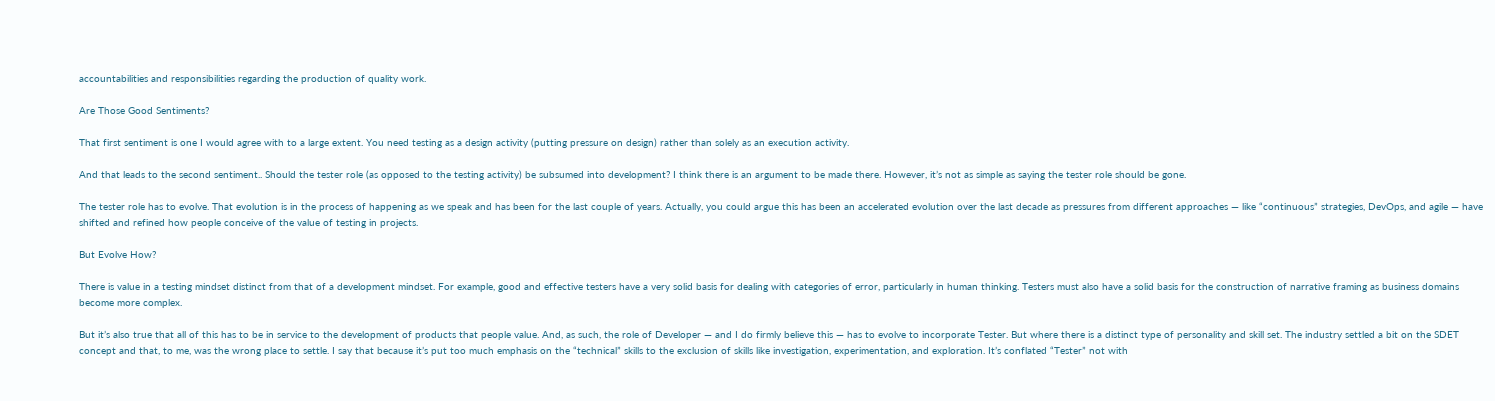accountabilities and responsibilities regarding the production of quality work.

Are Those Good Sentiments?

That first sentiment is one I would agree with to a large extent. You need testing as a design activity (putting pressure on design) rather than solely as an execution activity.

And that leads to the second sentiment.. Should the tester role (as opposed to the testing activity) be subsumed into development? I think there is an argument to be made there. However, it’s not as simple as saying the tester role should be gone.

The tester role has to evolve. That evolution is in the process of happening as we speak and has been for the last couple of years. Actually, you could argue this has been an accelerated evolution over the last decade as pressures from different approaches — like “continuous” strategies, DevOps, and agile — have shifted and refined how people conceive of the value of testing in projects.

But Evolve How?

There is value in a testing mindset distinct from that of a development mindset. For example, good and effective testers have a very solid basis for dealing with categories of error, particularly in human thinking. Testers must also have a solid basis for the construction of narrative framing as business domains become more complex.

But it’s also true that all of this has to be in service to the development of products that people value. And, as such, the role of Developer — and I do firmly believe this — has to evolve to incorporate Tester. But where there is a distinct type of personality and skill set. The industry settled a bit on the SDET concept and that, to me, was the wrong place to settle. I say that because it’s put too much emphasis on the “technical” skills to the exclusion of skills like investigation, experimentation, and exploration. It’s conflated “Tester” not with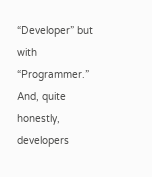“Developer” but with “Programmer.” And, quite honestly, developers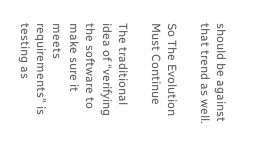should be against that trend as well.

So The Evolution Must Continue

The traditional idea of “verifying the software to make sure it meets requirements” is testing as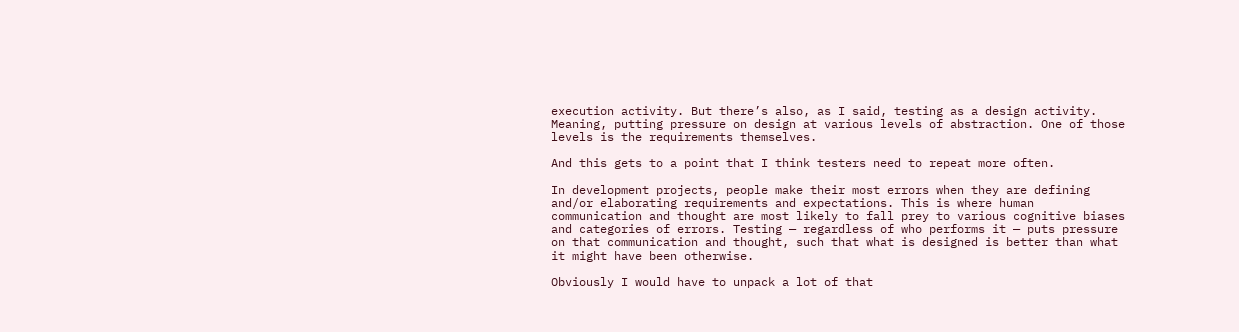execution activity. But there’s also, as I said, testing as a design activity. Meaning, putting pressure on design at various levels of abstraction. One of those levels is the requirements themselves.

And this gets to a point that I think testers need to repeat more often.

In development projects, people make their most errors when they are defining and/or elaborating requirements and expectations. This is where human communication and thought are most likely to fall prey to various cognitive biases and categories of errors. Testing — regardless of who performs it — puts pressure on that communication and thought, such that what is designed is better than what it might have been otherwise.

Obviously I would have to unpack a lot of that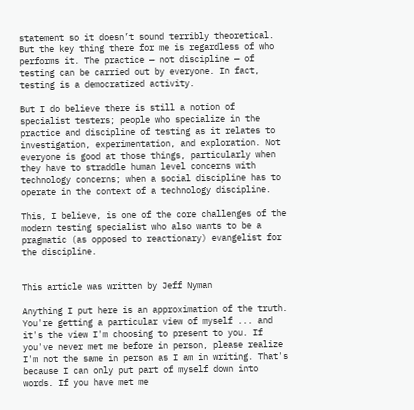statement so it doesn’t sound terribly theoretical. But the key thing there for me is regardless of who performs it. The practice — not discipline — of testing can be carried out by everyone. In fact, testing is a democratized activity.

But I do believe there is still a notion of specialist testers; people who specialize in the practice and discipline of testing as it relates to investigation, experimentation, and exploration. Not everyone is good at those things, particularly when they have to straddle human level concerns with technology concerns; when a social discipline has to operate in the context of a technology discipline.

This, I believe, is one of the core challenges of the modern testing specialist who also wants to be a pragmatic (as opposed to reactionary) evangelist for the discipline.


This article was written by Jeff Nyman

Anything I put here is an approximation of the truth. You're getting a particular view of myself ... and it's the view I'm choosing to present to you. If you've never met me before in person, please realize I'm not the same in person as I am in writing. That's because I can only put part of myself down into words. If you have met me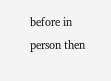before in person then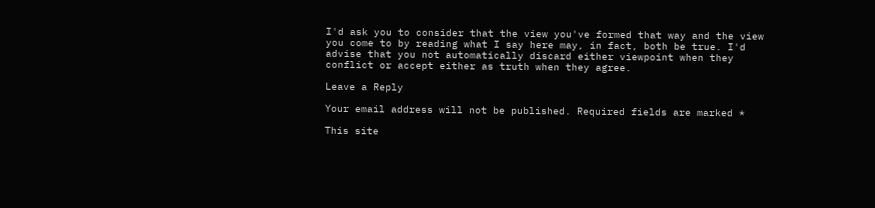I'd ask you to consider that the view you've formed that way and the view you come to by reading what I say here may, in fact, both be true. I'd advise that you not automatically discard either viewpoint when they conflict or accept either as truth when they agree.

Leave a Reply

Your email address will not be published. Required fields are marked *

This site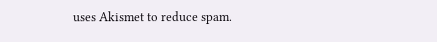uses Akismet to reduce spam.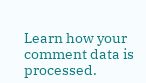Learn how your comment data is processed.